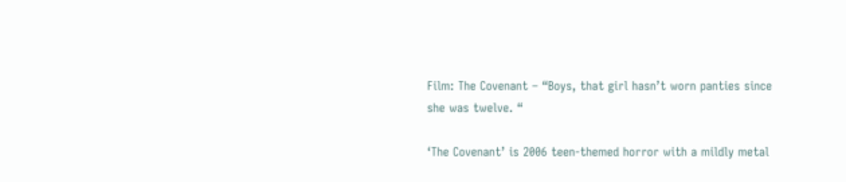Film: The Covenant – “Boys, that girl hasn’t worn panties since she was twelve. “

‘The Covenant’ is 2006 teen-themed horror with a mildly metal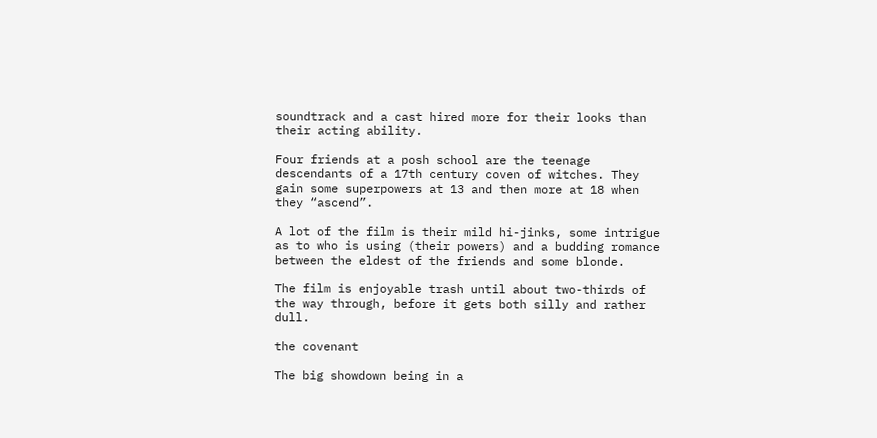soundtrack and a cast hired more for their looks than their acting ability.

Four friends at a posh school are the teenage descendants of a 17th century coven of witches. They gain some superpowers at 13 and then more at 18 when they “ascend”.

A lot of the film is their mild hi-jinks, some intrigue as to who is using (their powers) and a budding romance between the eldest of the friends and some blonde.

The film is enjoyable trash until about two-thirds of the way through, before it gets both silly and rather dull.

the covenant

The big showdown being in a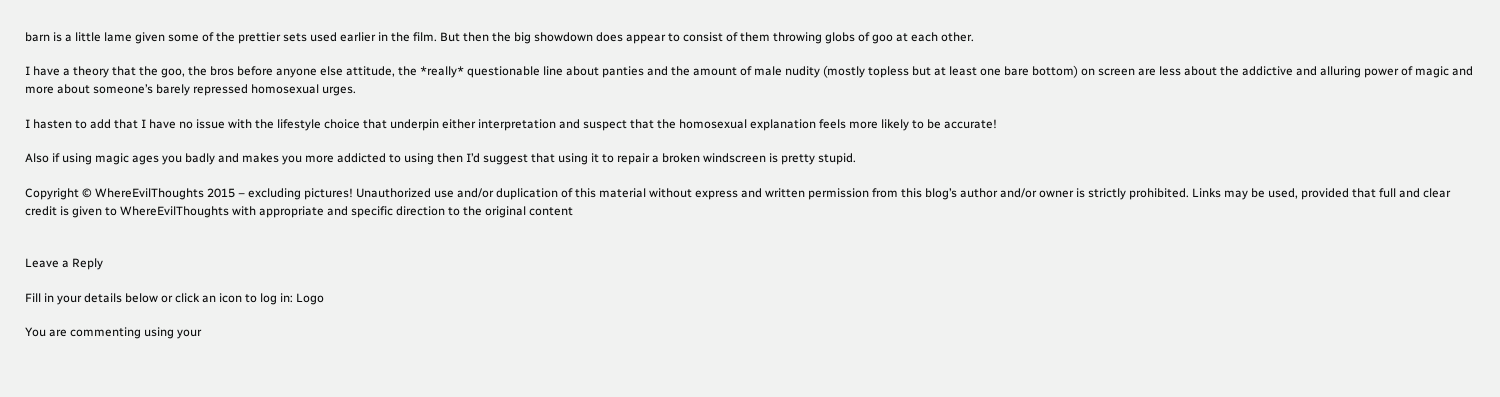barn is a little lame given some of the prettier sets used earlier in the film. But then the big showdown does appear to consist of them throwing globs of goo at each other.

I have a theory that the goo, the bros before anyone else attitude, the *really* questionable line about panties and the amount of male nudity (mostly topless but at least one bare bottom) on screen are less about the addictive and alluring power of magic and more about someone’s barely repressed homosexual urges.

I hasten to add that I have no issue with the lifestyle choice that underpin either interpretation and suspect that the homosexual explanation feels more likely to be accurate!

Also if using magic ages you badly and makes you more addicted to using then I’d suggest that using it to repair a broken windscreen is pretty stupid.

Copyright © WhereEvilThoughts 2015 – excluding pictures! Unauthorized use and/or duplication of this material without express and written permission from this blog’s author and/or owner is strictly prohibited. Links may be used, provided that full and clear credit is given to WhereEvilThoughts with appropriate and specific direction to the original content


Leave a Reply

Fill in your details below or click an icon to log in: Logo

You are commenting using your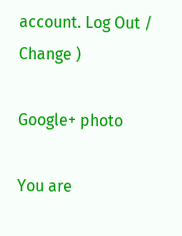account. Log Out /  Change )

Google+ photo

You are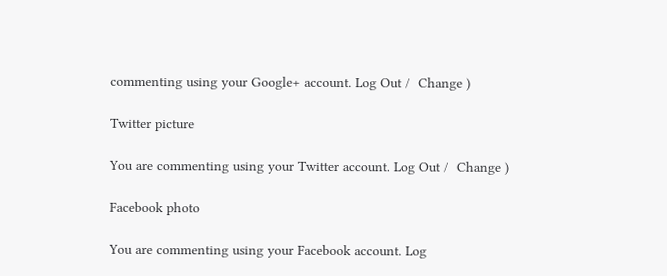commenting using your Google+ account. Log Out /  Change )

Twitter picture

You are commenting using your Twitter account. Log Out /  Change )

Facebook photo

You are commenting using your Facebook account. Log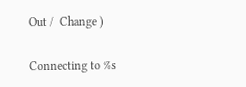Out /  Change )

Connecting to %s